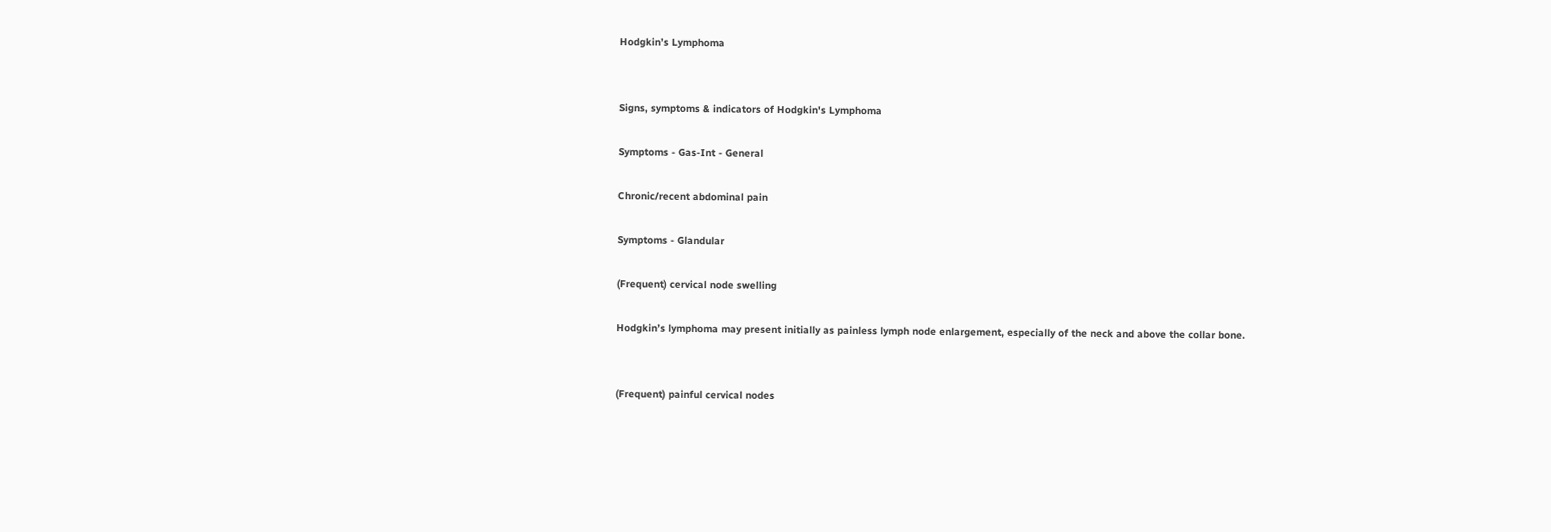Hodgkin’s Lymphoma


Signs, symptoms & indicators of Hodgkin's Lymphoma

Symptoms - Gas-Int - General

Chronic/recent abdominal pain

Symptoms - Glandular

(Frequent) cervical node swelling

Hodgkin’s lymphoma may present initially as painless lymph node enlargement, especially of the neck and above the collar bone.


(Frequent) painful cervical nodes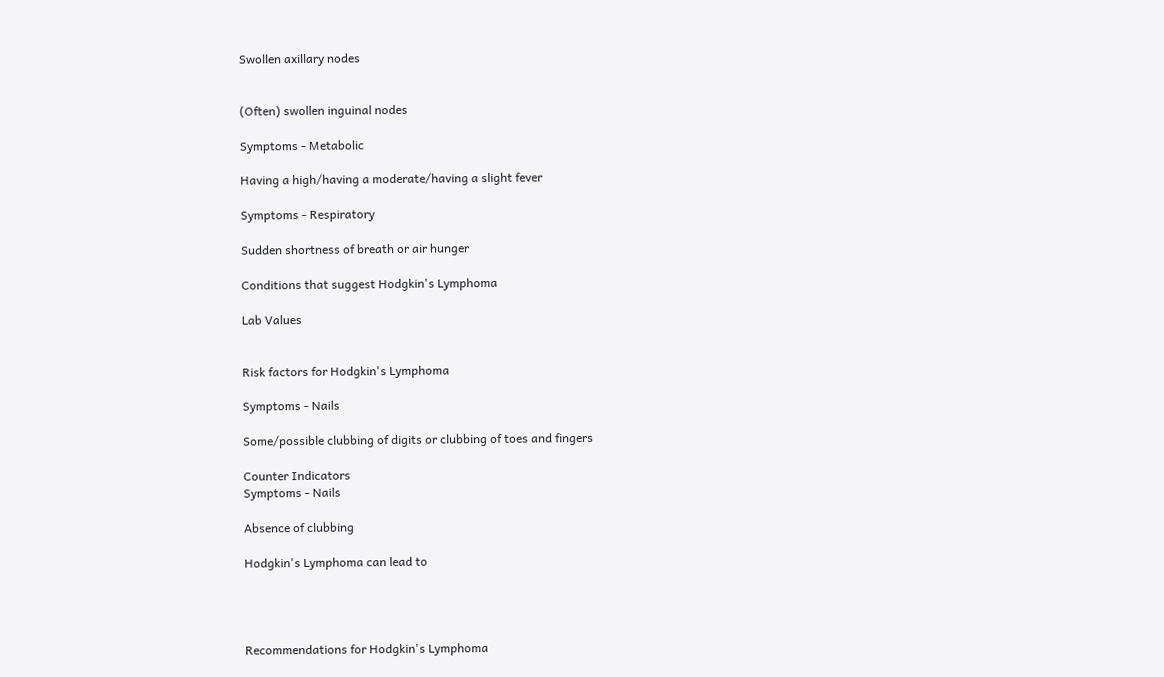Swollen axillary nodes


(Often) swollen inguinal nodes

Symptoms - Metabolic

Having a high/having a moderate/having a slight fever

Symptoms - Respiratory

Sudden shortness of breath or air hunger

Conditions that suggest Hodgkin's Lymphoma

Lab Values


Risk factors for Hodgkin's Lymphoma

Symptoms - Nails

Some/possible clubbing of digits or clubbing of toes and fingers

Counter Indicators
Symptoms - Nails

Absence of clubbing

Hodgkin's Lymphoma can lead to




Recommendations for Hodgkin's Lymphoma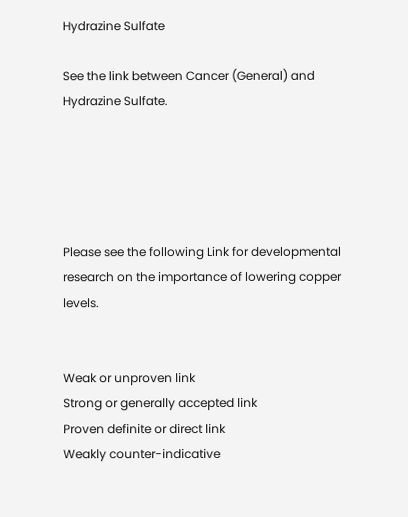Hydrazine Sulfate

See the link between Cancer (General) and Hydrazine Sulfate.





Please see the following Link for developmental research on the importance of lowering copper levels.


Weak or unproven link
Strong or generally accepted link
Proven definite or direct link
Weakly counter-indicative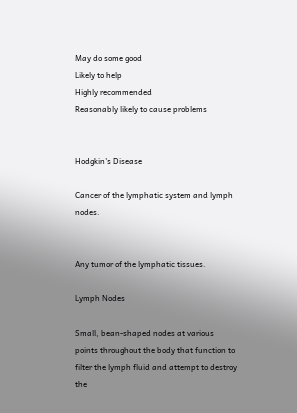May do some good
Likely to help
Highly recommended
Reasonably likely to cause problems


Hodgkin's Disease

Cancer of the lymphatic system and lymph nodes.


Any tumor of the lymphatic tissues.

Lymph Nodes

Small, bean-shaped nodes at various points throughout the body that function to filter the lymph fluid and attempt to destroy the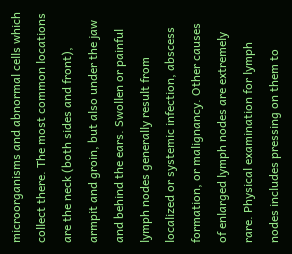microorganisms and abnormal cells which collect there. The most common locations are the neck (both sides and front), armpit and groin, but also under the jaw and behind the ears. Swollen or painful lymph nodes generally result from localized or systemic infection, abscess formation, or malignancy. Other causes of enlarged lymph nodes are extremely rare. Physical examination for lymph nodes includes pressing on them to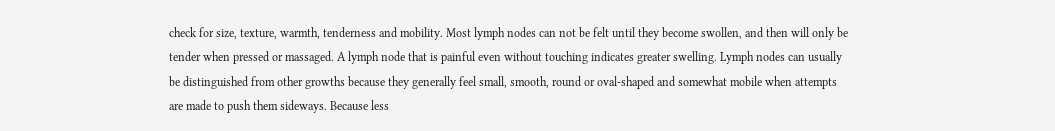check for size, texture, warmth, tenderness and mobility. Most lymph nodes can not be felt until they become swollen, and then will only be tender when pressed or massaged. A lymph node that is painful even without touching indicates greater swelling. Lymph nodes can usually be distinguished from other growths because they generally feel small, smooth, round or oval-shaped and somewhat mobile when attempts are made to push them sideways. Because less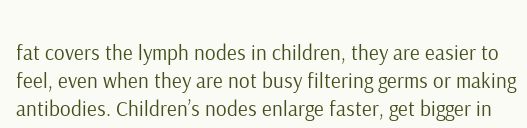fat covers the lymph nodes in children, they are easier to feel, even when they are not busy filtering germs or making antibodies. Children’s nodes enlarge faster, get bigger in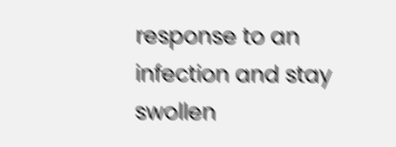response to an infection and stay swollen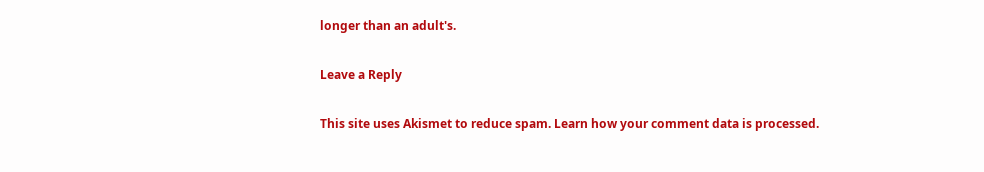longer than an adult's.

Leave a Reply

This site uses Akismet to reduce spam. Learn how your comment data is processed.